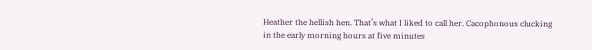Heather the hellish hen. That’s what I liked to call her. Cacophonous clucking in the early morning hours at five minutes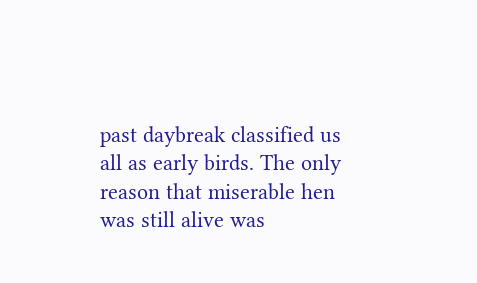past daybreak classified us all as early birds. The only reason that miserable hen was still alive was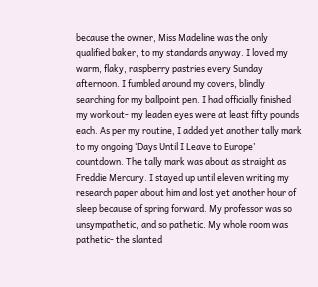because the owner, Miss Madeline was the only qualified baker, to my standards anyway. I loved my warm, flaky, raspberry pastries every Sunday afternoon. I fumbled around my covers, blindly searching for my ballpoint pen. I had officially finished my workout- my leaden eyes were at least fifty pounds each. As per my routine, I added yet another tally mark to my ongoing ‘Days Until I Leave to Europe’ countdown. The tally mark was about as straight as Freddie Mercury. I stayed up until eleven writing my research paper about him and lost yet another hour of sleep because of spring forward. My professor was so unsympathetic, and so pathetic. My whole room was pathetic- the slanted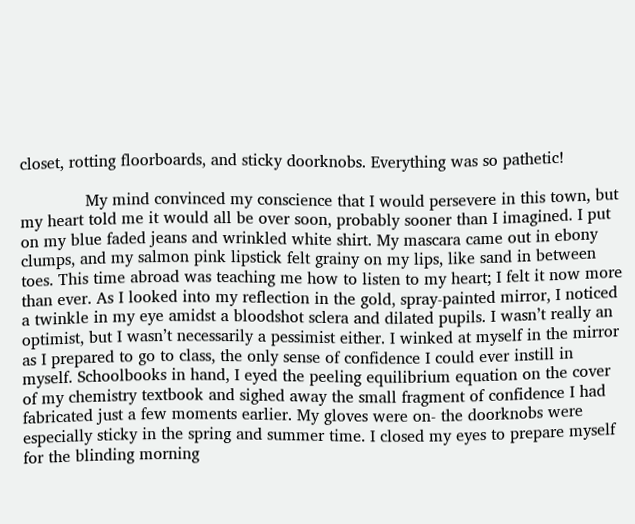closet, rotting floorboards, and sticky doorknobs. Everything was so pathetic!

             My mind convinced my conscience that I would persevere in this town, but my heart told me it would all be over soon, probably sooner than I imagined. I put on my blue faded jeans and wrinkled white shirt. My mascara came out in ebony clumps, and my salmon pink lipstick felt grainy on my lips, like sand in between toes. This time abroad was teaching me how to listen to my heart; I felt it now more than ever. As I looked into my reflection in the gold, spray-painted mirror, I noticed a twinkle in my eye amidst a bloodshot sclera and dilated pupils. I wasn’t really an optimist, but I wasn’t necessarily a pessimist either. I winked at myself in the mirror as I prepared to go to class, the only sense of confidence I could ever instill in myself. Schoolbooks in hand, I eyed the peeling equilibrium equation on the cover of my chemistry textbook and sighed away the small fragment of confidence I had fabricated just a few moments earlier. My gloves were on- the doorknobs were especially sticky in the spring and summer time. I closed my eyes to prepare myself for the blinding morning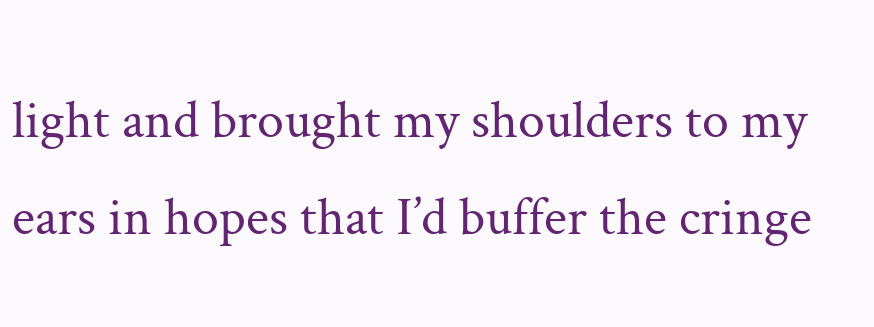light and brought my shoulders to my ears in hopes that I’d buffer the cringe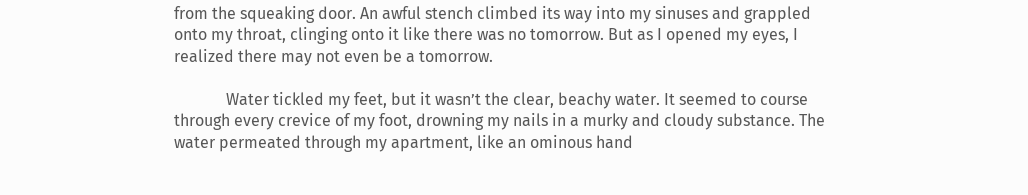from the squeaking door. An awful stench climbed its way into my sinuses and grappled onto my throat, clinging onto it like there was no tomorrow. But as I opened my eyes, I realized there may not even be a tomorrow.

             Water tickled my feet, but it wasn’t the clear, beachy water. It seemed to course through every crevice of my foot, drowning my nails in a murky and cloudy substance. The water permeated through my apartment, like an ominous hand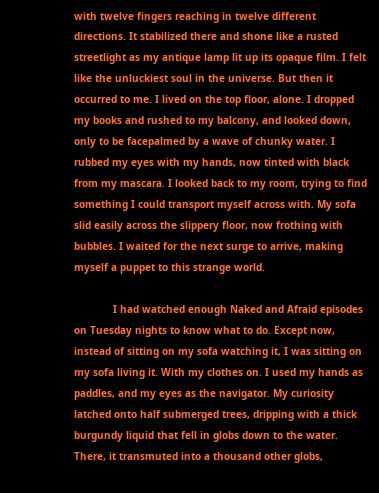with twelve fingers reaching in twelve different directions. It stabilized there and shone like a rusted streetlight as my antique lamp lit up its opaque film. I felt like the unluckiest soul in the universe. But then it occurred to me. I lived on the top floor, alone. I dropped my books and rushed to my balcony, and looked down, only to be facepalmed by a wave of chunky water. I rubbed my eyes with my hands, now tinted with black from my mascara. I looked back to my room, trying to find something I could transport myself across with. My sofa slid easily across the slippery floor, now frothing with bubbles. I waited for the next surge to arrive, making myself a puppet to this strange world.

             I had watched enough Naked and Afraid episodes on Tuesday nights to know what to do. Except now, instead of sitting on my sofa watching it, I was sitting on my sofa living it. With my clothes on. I used my hands as paddles, and my eyes as the navigator. My curiosity latched onto half submerged trees, dripping with a thick burgundy liquid that fell in globs down to the water. There, it transmuted into a thousand other globs,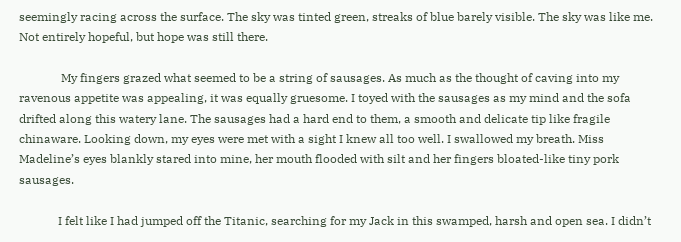seemingly racing across the surface. The sky was tinted green, streaks of blue barely visible. The sky was like me. Not entirely hopeful, but hope was still there.

              My fingers grazed what seemed to be a string of sausages. As much as the thought of caving into my ravenous appetite was appealing, it was equally gruesome. I toyed with the sausages as my mind and the sofa drifted along this watery lane. The sausages had a hard end to them, a smooth and delicate tip like fragile chinaware. Looking down, my eyes were met with a sight I knew all too well. I swallowed my breath. Miss Madeline’s eyes blankly stared into mine, her mouth flooded with silt and her fingers bloated-like tiny pork sausages.

             I felt like I had jumped off the Titanic, searching for my Jack in this swamped, harsh and open sea. I didn’t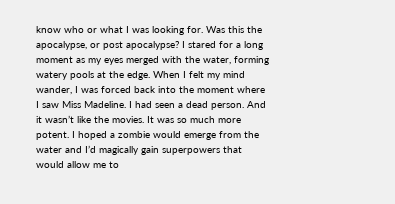know who or what I was looking for. Was this the apocalypse, or post apocalypse? I stared for a long moment as my eyes merged with the water, forming watery pools at the edge. When I felt my mind wander, I was forced back into the moment where I saw Miss Madeline. I had seen a dead person. And it wasn’t like the movies. It was so much more potent. I hoped a zombie would emerge from the water and I’d magically gain superpowers that would allow me to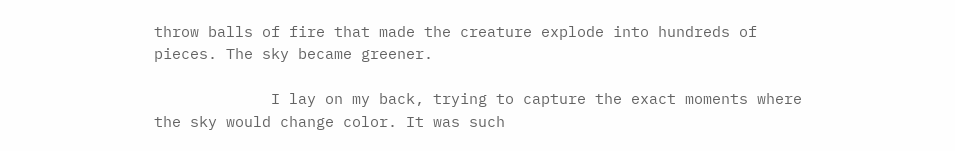throw balls of fire that made the creature explode into hundreds of pieces. The sky became greener.

             I lay on my back, trying to capture the exact moments where the sky would change color. It was such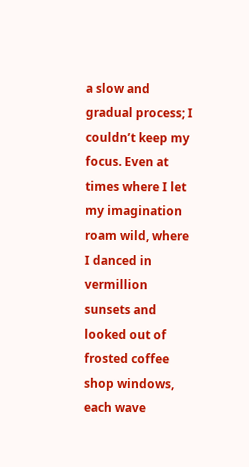a slow and gradual process; I couldn’t keep my focus. Even at times where I let my imagination roam wild, where I danced in vermillion sunsets and looked out of frosted coffee shop windows, each wave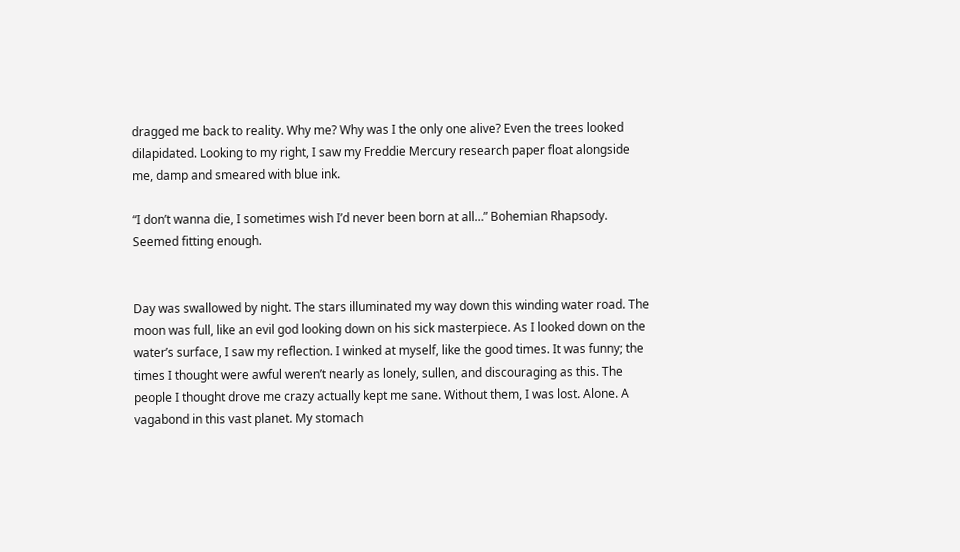dragged me back to reality. Why me? Why was I the only one alive? Even the trees looked dilapidated. Looking to my right, I saw my Freddie Mercury research paper float alongside me, damp and smeared with blue ink.

“I don’t wanna die, I sometimes wish I’d never been born at all…” Bohemian Rhapsody. Seemed fitting enough.


Day was swallowed by night. The stars illuminated my way down this winding water road. The moon was full, like an evil god looking down on his sick masterpiece. As I looked down on the water’s surface, I saw my reflection. I winked at myself, like the good times. It was funny; the times I thought were awful weren’t nearly as lonely, sullen, and discouraging as this. The people I thought drove me crazy actually kept me sane. Without them, I was lost. Alone. A vagabond in this vast planet. My stomach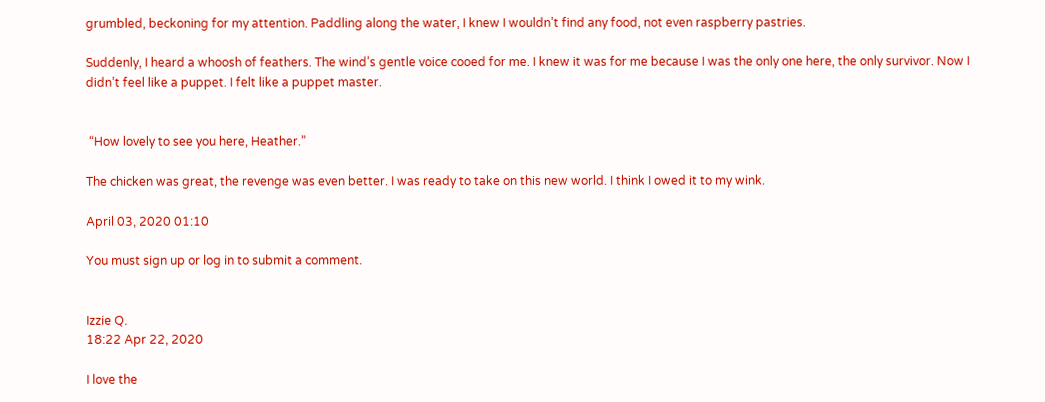grumbled, beckoning for my attention. Paddling along the water, I knew I wouldn’t find any food, not even raspberry pastries.

Suddenly, I heard a whoosh of feathers. The wind’s gentle voice cooed for me. I knew it was for me because I was the only one here, the only survivor. Now I didn’t feel like a puppet. I felt like a puppet master.


 “How lovely to see you here, Heather.”

The chicken was great, the revenge was even better. I was ready to take on this new world. I think I owed it to my wink.

April 03, 2020 01:10

You must sign up or log in to submit a comment.


Izzie Q.
18:22 Apr 22, 2020

I love the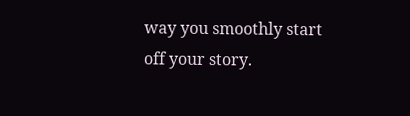way you smoothly start off your story.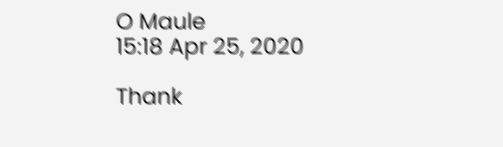O Maule
15:18 Apr 25, 2020

Thank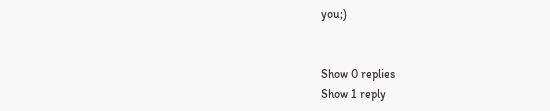you;)


Show 0 replies
Show 1 reply